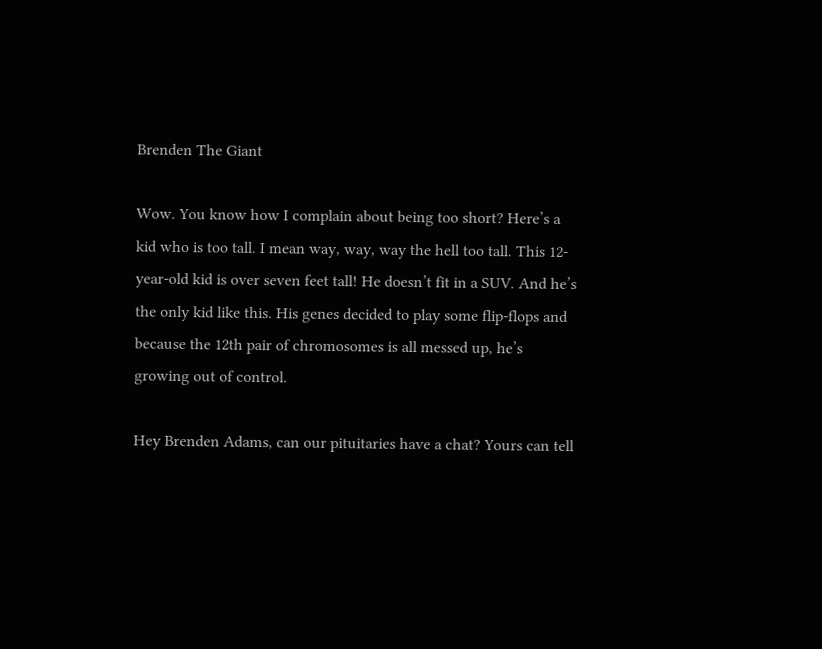Brenden The Giant

Wow. You know how I complain about being too short? Here’s a kid who is too tall. I mean way, way, way the hell too tall. This 12-year-old kid is over seven feet tall! He doesn’t fit in a SUV. And he’s the only kid like this. His genes decided to play some flip-flops and because the 12th pair of chromosomes is all messed up, he’s growing out of control.

Hey Brenden Adams, can our pituitaries have a chat? Yours can tell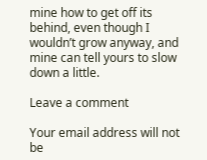mine how to get off its behind, even though I wouldn’t grow anyway, and mine can tell yours to slow down a little.

Leave a comment

Your email address will not be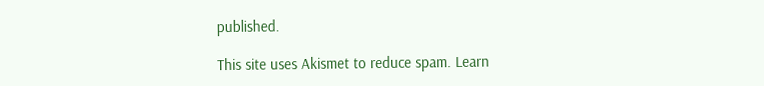published.

This site uses Akismet to reduce spam. Learn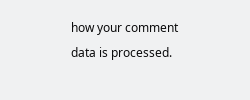how your comment data is processed.